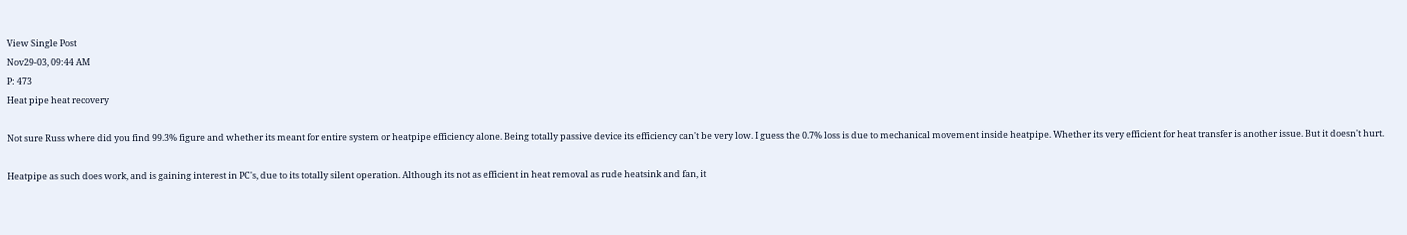View Single Post
Nov29-03, 09:44 AM
P: 473
Heat pipe heat recovery

Not sure Russ where did you find 99.3% figure and whether its meant for entire system or heatpipe efficiency alone. Being totally passive device its efficiency can't be very low. I guess the 0.7% loss is due to mechanical movement inside heatpipe. Whether its very efficient for heat transfer is another issue. But it doesn't hurt.

Heatpipe as such does work, and is gaining interest in PC's, due to its totally silent operation. Although its not as efficient in heat removal as rude heatsink and fan, it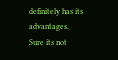definitely has its advantages.
Sure its not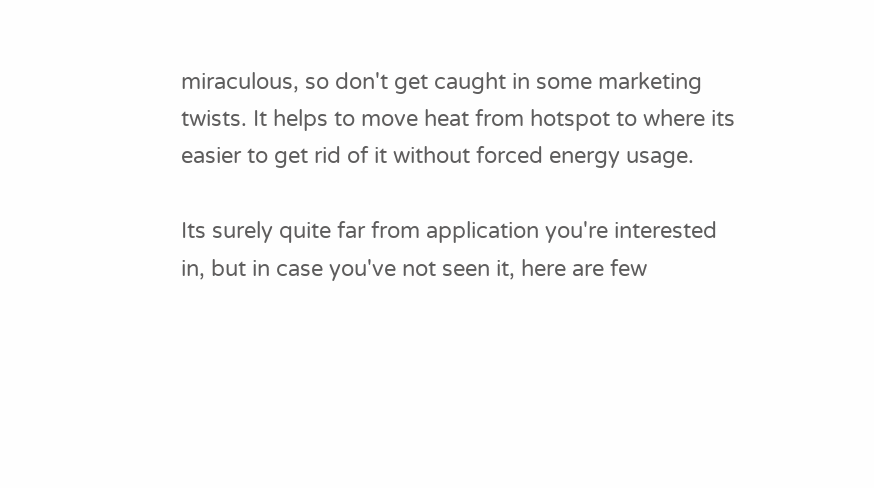miraculous, so don't get caught in some marketing twists. It helps to move heat from hotspot to where its easier to get rid of it without forced energy usage.

Its surely quite far from application you're interested in, but in case you've not seen it, here are few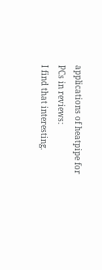applications of heatpipe for PCs in reviews:
I find that interesting.